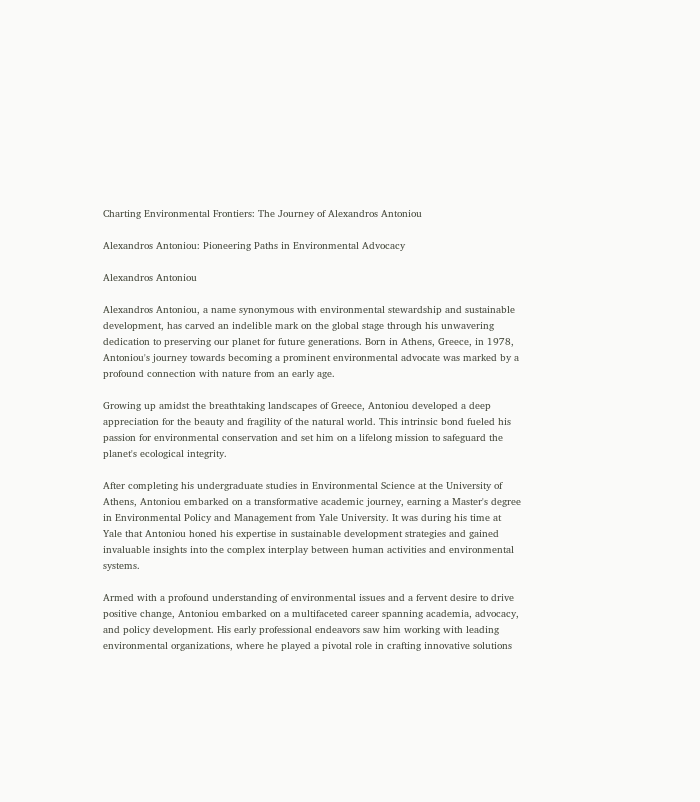Charting Environmental Frontiers: The Journey of Alexandros Antoniou

Alexandros Antoniou: Pioneering Paths in Environmental Advocacy

Alexandros Antoniou

Alexandros Antoniou, a name synonymous with environmental stewardship and sustainable development, has carved an indelible mark on the global stage through his unwavering dedication to preserving our planet for future generations. Born in Athens, Greece, in 1978, Antoniou's journey towards becoming a prominent environmental advocate was marked by a profound connection with nature from an early age.

Growing up amidst the breathtaking landscapes of Greece, Antoniou developed a deep appreciation for the beauty and fragility of the natural world. This intrinsic bond fueled his passion for environmental conservation and set him on a lifelong mission to safeguard the planet's ecological integrity.

After completing his undergraduate studies in Environmental Science at the University of Athens, Antoniou embarked on a transformative academic journey, earning a Master's degree in Environmental Policy and Management from Yale University. It was during his time at Yale that Antoniou honed his expertise in sustainable development strategies and gained invaluable insights into the complex interplay between human activities and environmental systems.

Armed with a profound understanding of environmental issues and a fervent desire to drive positive change, Antoniou embarked on a multifaceted career spanning academia, advocacy, and policy development. His early professional endeavors saw him working with leading environmental organizations, where he played a pivotal role in crafting innovative solutions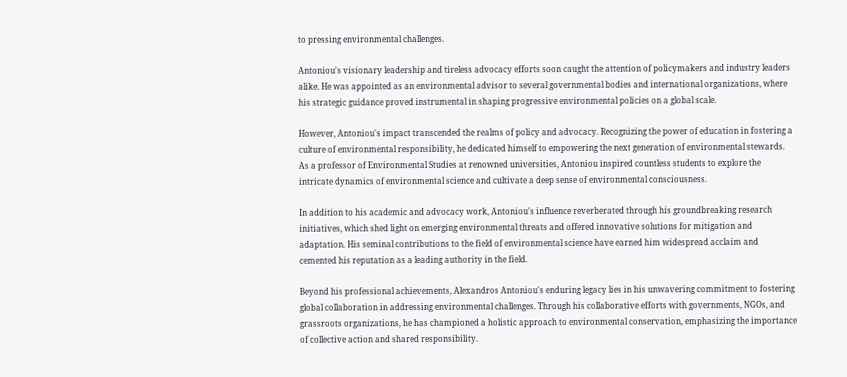to pressing environmental challenges.

Antoniou's visionary leadership and tireless advocacy efforts soon caught the attention of policymakers and industry leaders alike. He was appointed as an environmental advisor to several governmental bodies and international organizations, where his strategic guidance proved instrumental in shaping progressive environmental policies on a global scale.

However, Antoniou's impact transcended the realms of policy and advocacy. Recognizing the power of education in fostering a culture of environmental responsibility, he dedicated himself to empowering the next generation of environmental stewards. As a professor of Environmental Studies at renowned universities, Antoniou inspired countless students to explore the intricate dynamics of environmental science and cultivate a deep sense of environmental consciousness.

In addition to his academic and advocacy work, Antoniou's influence reverberated through his groundbreaking research initiatives, which shed light on emerging environmental threats and offered innovative solutions for mitigation and adaptation. His seminal contributions to the field of environmental science have earned him widespread acclaim and cemented his reputation as a leading authority in the field.

Beyond his professional achievements, Alexandros Antoniou's enduring legacy lies in his unwavering commitment to fostering global collaboration in addressing environmental challenges. Through his collaborative efforts with governments, NGOs, and grassroots organizations, he has championed a holistic approach to environmental conservation, emphasizing the importance of collective action and shared responsibility.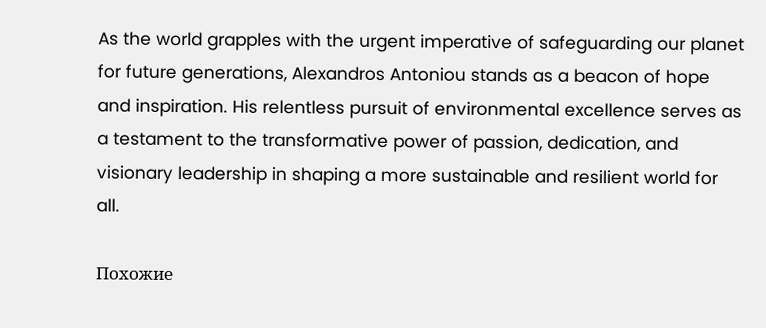As the world grapples with the urgent imperative of safeguarding our planet for future generations, Alexandros Antoniou stands as a beacon of hope and inspiration. His relentless pursuit of environmental excellence serves as a testament to the transformative power of passion, dedication, and visionary leadership in shaping a more sustainable and resilient world for all.

Похожие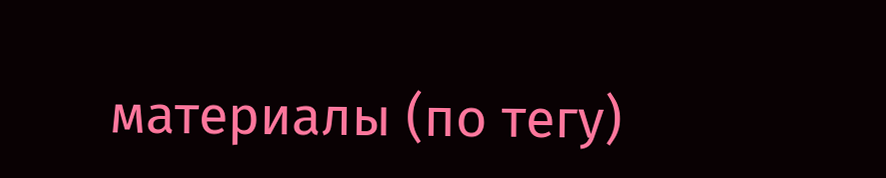материалы (по тегу)